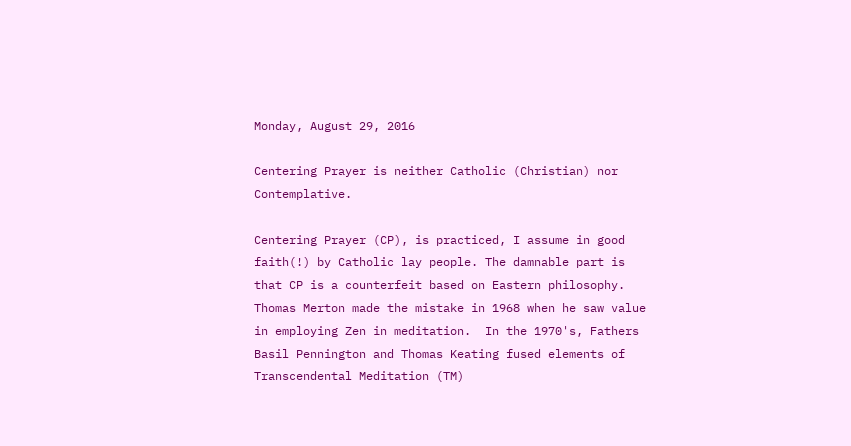Monday, August 29, 2016

Centering Prayer is neither Catholic (Christian) nor Contemplative.

Centering Prayer (CP), is practiced, I assume in good faith(!) by Catholic lay people. The damnable part is that CP is a counterfeit based on Eastern philosophy.
Thomas Merton made the mistake in 1968 when he saw value in employing Zen in meditation.  In the 1970's, Fathers Basil Pennington and Thomas Keating fused elements of Transcendental Meditation (TM)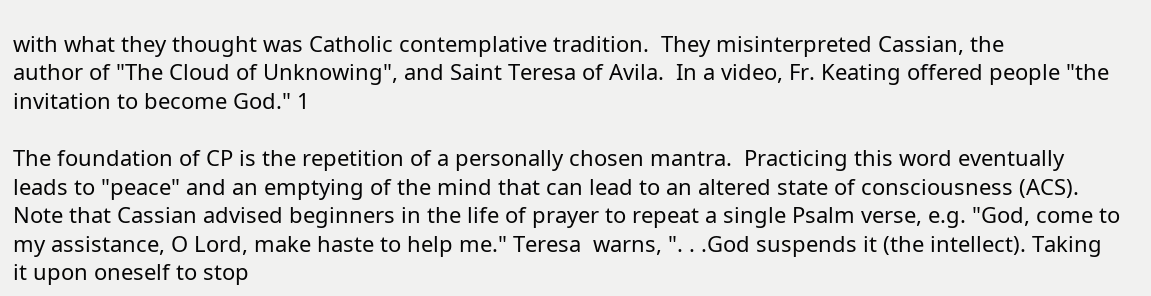with what they thought was Catholic contemplative tradition.  They misinterpreted Cassian, the
author of "The Cloud of Unknowing", and Saint Teresa of Avila.  In a video, Fr. Keating offered people "the invitation to become God." 1

The foundation of CP is the repetition of a personally chosen mantra.  Practicing this word eventually leads to "peace" and an emptying of the mind that can lead to an altered state of consciousness (ACS).  Note that Cassian advised beginners in the life of prayer to repeat a single Psalm verse, e.g. "God, come to my assistance, O Lord, make haste to help me." Teresa  warns, ". . .God suspends it (the intellect). Taking it upon oneself to stop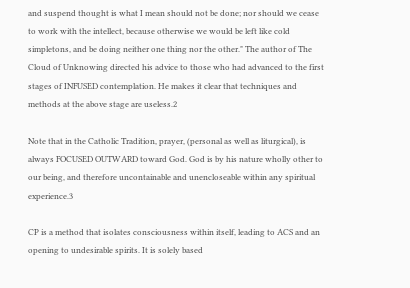and suspend thought is what I mean should not be done; nor should we cease to work with the intellect, because otherwise we would be left like cold simpletons, and be doing neither one thing nor the other." The author of The Cloud of Unknowing directed his advice to those who had advanced to the first stages of INFUSED contemplation. He makes it clear that techniques and methods at the above stage are useless.2

Note that in the Catholic Tradition, prayer, (personal as well as liturgical), is always FOCUSED OUTWARD toward God. God is by his nature wholly other to our being, and therefore uncontainable and unencloseable within any spiritual experience.3

CP is a method that isolates consciousness within itself, leading to ACS and an opening to undesirable spirits. It is solely based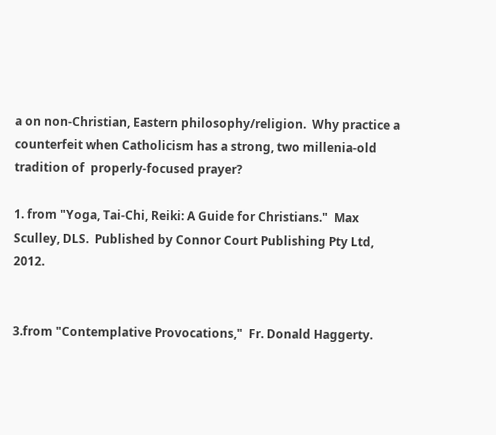a on non-Christian, Eastern philosophy/religion.  Why practice a counterfeit when Catholicism has a strong, two millenia-old tradition of  properly-focused prayer?

1. from "Yoga, Tai-Chi, Reiki: A Guide for Christians."  Max Sculley, DLS.  Published by Connor Court Publishing Pty Ltd,  2012.


3.from "Contemplative Provocations,"  Fr. Donald Haggerty.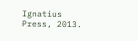Ignatius Press, 2013.